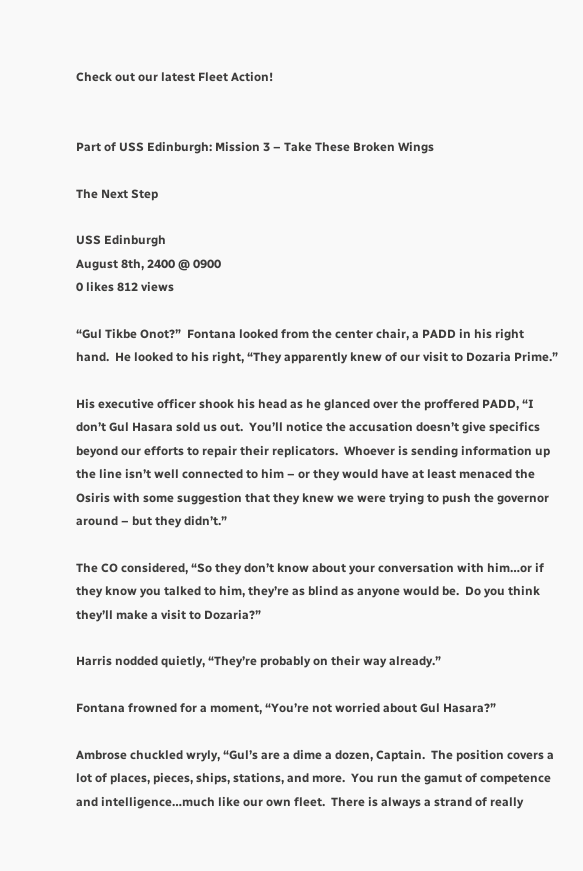Check out our latest Fleet Action!


Part of USS Edinburgh: Mission 3 – Take These Broken Wings

The Next Step

USS Edinburgh
August 8th, 2400 @ 0900
0 likes 812 views

“Gul Tikbe Onot?”  Fontana looked from the center chair, a PADD in his right hand.  He looked to his right, “They apparently knew of our visit to Dozaria Prime.”

His executive officer shook his head as he glanced over the proffered PADD, “I don’t Gul Hasara sold us out.  You’ll notice the accusation doesn’t give specifics beyond our efforts to repair their replicators.  Whoever is sending information up the line isn’t well connected to him – or they would have at least menaced the Osiris with some suggestion that they knew we were trying to push the governor around – but they didn’t.”

The CO considered, “So they don’t know about your conversation with him…or if they know you talked to him, they’re as blind as anyone would be.  Do you think they’ll make a visit to Dozaria?”

Harris nodded quietly, “They’re probably on their way already.”

Fontana frowned for a moment, “You’re not worried about Gul Hasara?”

Ambrose chuckled wryly, “Gul’s are a dime a dozen, Captain.  The position covers a lot of places, pieces, ships, stations, and more.  You run the gamut of competence and intelligence…much like our own fleet.  There is always a strand of really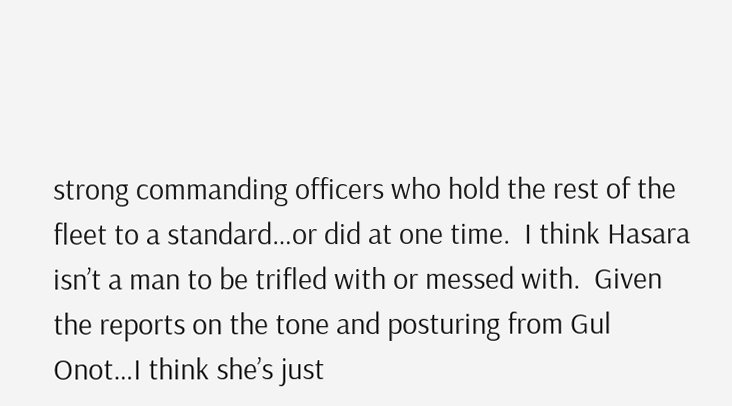strong commanding officers who hold the rest of the fleet to a standard…or did at one time.  I think Hasara isn’t a man to be trifled with or messed with.  Given the reports on the tone and posturing from Gul Onot…I think she’s just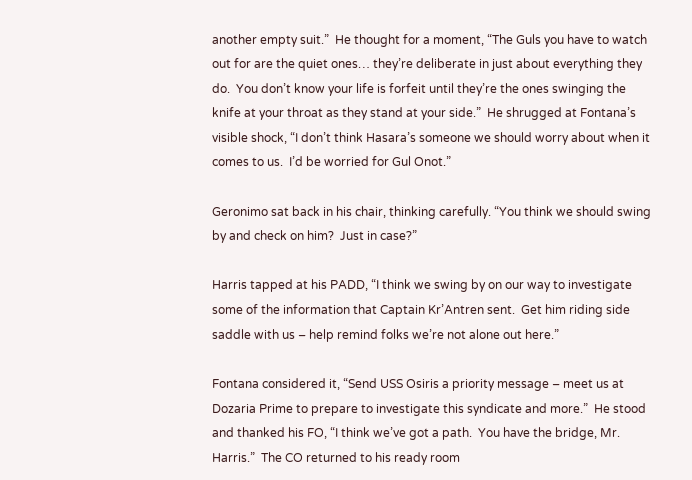another empty suit.”  He thought for a moment, “The Guls you have to watch out for are the quiet ones… they’re deliberate in just about everything they do.  You don’t know your life is forfeit until they’re the ones swinging the knife at your throat as they stand at your side.”  He shrugged at Fontana’s visible shock, “I don’t think Hasara’s someone we should worry about when it comes to us.  I’d be worried for Gul Onot.”

Geronimo sat back in his chair, thinking carefully. “You think we should swing by and check on him?  Just in case?”

Harris tapped at his PADD, “I think we swing by on our way to investigate some of the information that Captain Kr’Antren sent.  Get him riding side saddle with us – help remind folks we’re not alone out here.”

Fontana considered it, “Send USS Osiris a priority message – meet us at Dozaria Prime to prepare to investigate this syndicate and more.”  He stood and thanked his FO, “I think we’ve got a path.  You have the bridge, Mr. Harris.”  The CO returned to his ready room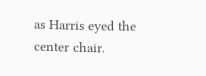as Harris eyed the center chair.